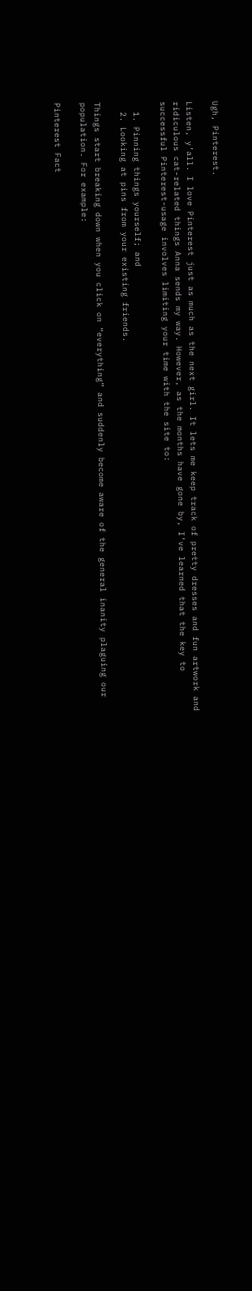Ugh, Pinterest.

Listen, y’all. I love Pinterest just as much as the next girl. It lets me keep track of pretty dresses and fun artwork and ridiculous cat-related things Anna sends my way. However, as the months have gone by, I’ve learned that the key to successful Pinterest-usage involves limiting your time with the site to:

  1. Pinning things yourself; and
  2. Looking at pins from your existing friends.

Things start breaking down when you click on “everything” and suddenly become aware of the general inanity plaguing our population. For example:

Pinterest Fact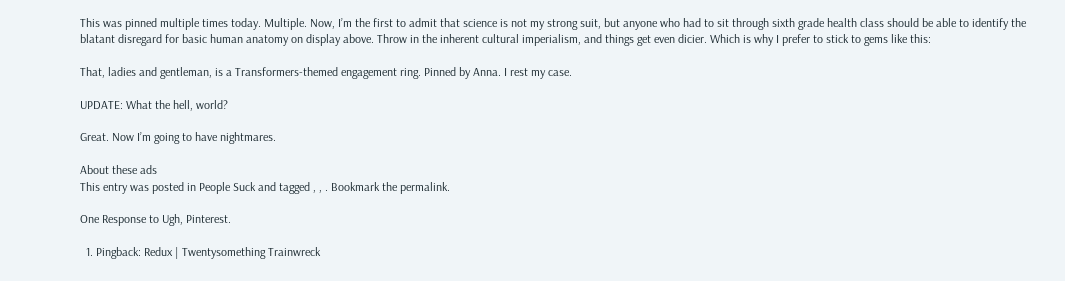This was pinned multiple times today. Multiple. Now, I’m the first to admit that science is not my strong suit, but anyone who had to sit through sixth grade health class should be able to identify the blatant disregard for basic human anatomy on display above. Throw in the inherent cultural imperialism, and things get even dicier. Which is why I prefer to stick to gems like this:

That, ladies and gentleman, is a Transformers-themed engagement ring. Pinned by Anna. I rest my case.

UPDATE: What the hell, world?

Great. Now I’m going to have nightmares.

About these ads
This entry was posted in People Suck and tagged , , . Bookmark the permalink.

One Response to Ugh, Pinterest.

  1. Pingback: Redux | Twentysomething Trainwreck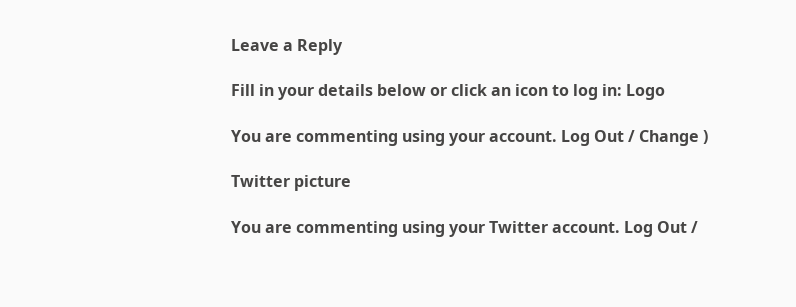Leave a Reply

Fill in your details below or click an icon to log in: Logo

You are commenting using your account. Log Out / Change )

Twitter picture

You are commenting using your Twitter account. Log Out /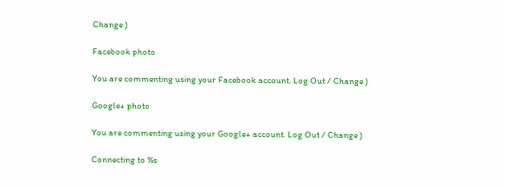Change )

Facebook photo

You are commenting using your Facebook account. Log Out / Change )

Google+ photo

You are commenting using your Google+ account. Log Out / Change )

Connecting to %s